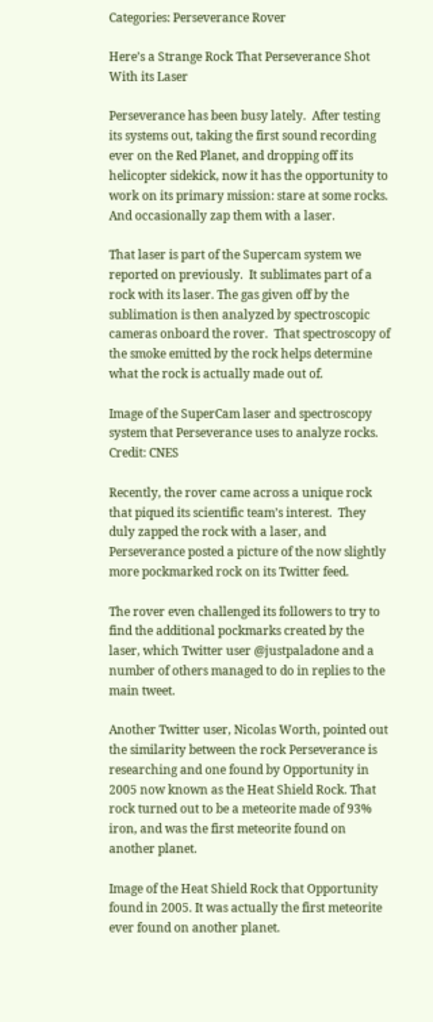Categories: Perseverance Rover

Here’s a Strange Rock That Perseverance Shot With its Laser

Perseverance has been busy lately.  After testing its systems out, taking the first sound recording ever on the Red Planet, and dropping off its helicopter sidekick, now it has the opportunity to work on its primary mission: stare at some rocks.  And occasionally zap them with a laser.

That laser is part of the Supercam system we reported on previously.  It sublimates part of a rock with its laser. The gas given off by the sublimation is then analyzed by spectroscopic cameras onboard the rover.  That spectroscopy of the smoke emitted by the rock helps determine what the rock is actually made out of.

Image of the SuperCam laser and spectroscopy system that Perseverance uses to analyze rocks.
Credit: CNES

Recently, the rover came across a unique rock that piqued its scientific team’s interest.  They duly zapped the rock with a laser, and Perseverance posted a picture of the now slightly more pockmarked rock on its Twitter feed.

The rover even challenged its followers to try to find the additional pockmarks created by the laser, which Twitter user @justpaladone and a number of others managed to do in replies to the main tweet.

Another Twitter user, Nicolas Worth, pointed out the similarity between the rock Perseverance is researching and one found by Opportunity in 2005 now known as the Heat Shield Rock. That rock turned out to be a meteorite made of 93% iron, and was the first meteorite found on another planet.

Image of the Heat Shield Rock that Opportunity found in 2005. It was actually the first meteorite ever found on another planet.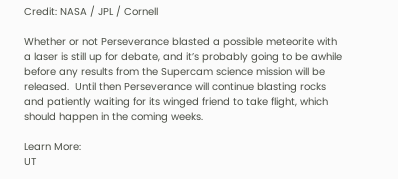Credit: NASA / JPL / Cornell

Whether or not Perseverance blasted a possible meteorite with a laser is still up for debate, and it’s probably going to be awhile before any results from the Supercam science mission will be released.  Until then Perseverance will continue blasting rocks and patiently waiting for its winged friend to take flight, which should happen in the coming weeks.

Learn More:
UT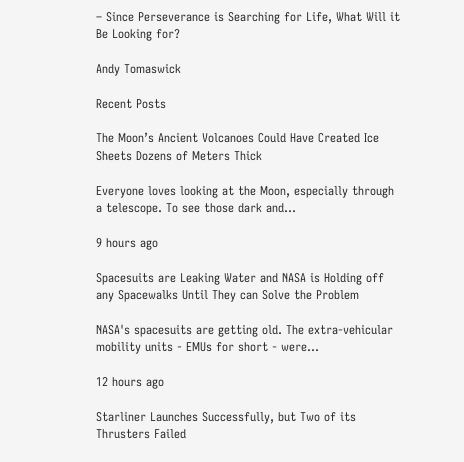– Since Perseverance is Searching for Life, What Will it Be Looking for?

Andy Tomaswick

Recent Posts

The Moon’s Ancient Volcanoes Could Have Created Ice Sheets Dozens of Meters Thick

Everyone loves looking at the Moon, especially through a telescope. To see those dark and…

9 hours ago

Spacesuits are Leaking Water and NASA is Holding off any Spacewalks Until They can Solve the Problem

NASA's spacesuits are getting old. The extra-vehicular mobility units - EMUs for short - were…

12 hours ago

Starliner Launches Successfully, but Two of its Thrusters Failed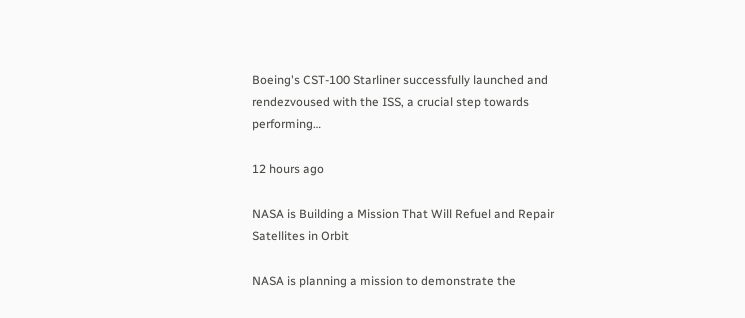Boeing's CST-100 Starliner successfully launched and rendezvoused with the ISS, a crucial step towards performing…

12 hours ago

NASA is Building a Mission That Will Refuel and Repair Satellites in Orbit

NASA is planning a mission to demonstrate the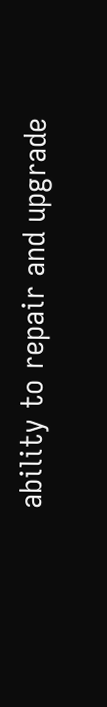ability to repair and upgrade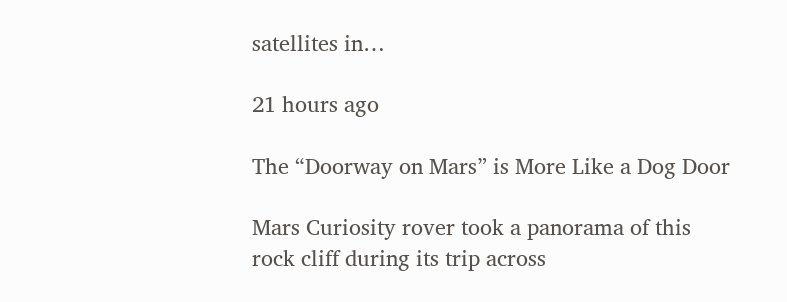satellites in…

21 hours ago

The “Doorway on Mars” is More Like a Dog Door

Mars Curiosity rover took a panorama of this rock cliff during its trip across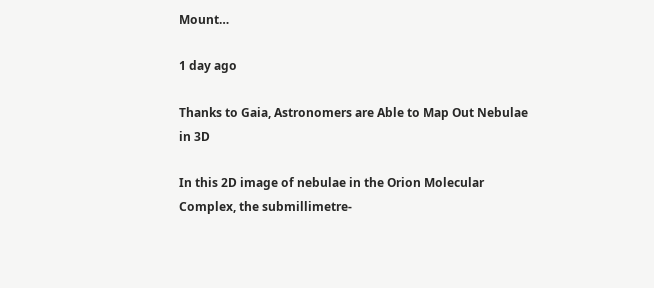Mount…

1 day ago

Thanks to Gaia, Astronomers are Able to Map Out Nebulae in 3D

In this 2D image of nebulae in the Orion Molecular Complex, the submillimetre-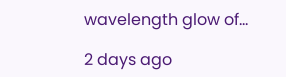wavelength glow of…

2 days ago